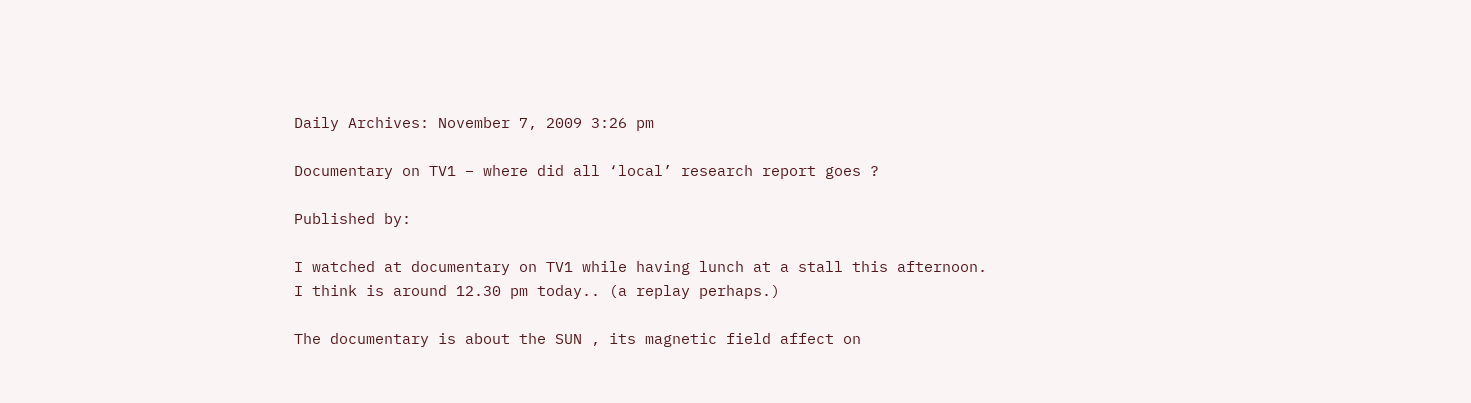Daily Archives: November 7, 2009 3:26 pm

Documentary on TV1 – where did all ‘local’ research report goes ?

Published by:

I watched at documentary on TV1 while having lunch at a stall this afternoon.
I think is around 12.30 pm today.. (a replay perhaps.)

The documentary is about the SUN , its magnetic field affect on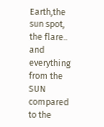Earth,the sun spot,
the flare.. and everything from the SUN compared to the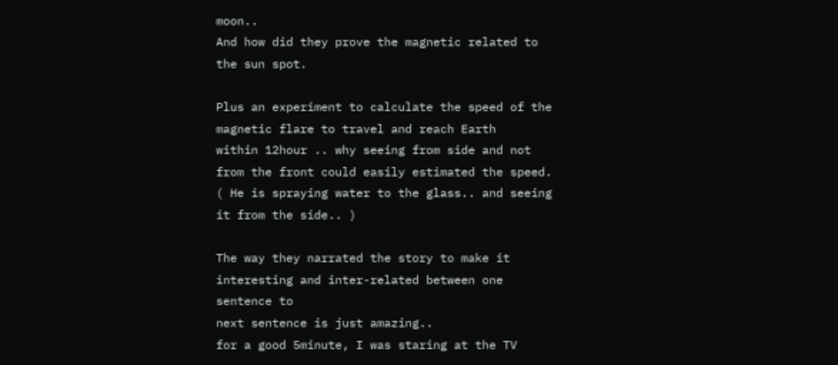moon..
And how did they prove the magnetic related to the sun spot.

Plus an experiment to calculate the speed of the magnetic flare to travel and reach Earth
within 12hour .. why seeing from side and not from the front could easily estimated the speed.
( He is spraying water to the glass.. and seeing it from the side.. )

The way they narrated the story to make it interesting and inter-related between one sentence to
next sentence is just amazing..
for a good 5minute, I was staring at the TV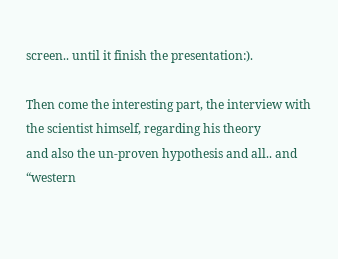screen.. until it finish the presentation:).

Then come the interesting part, the interview with the scientist himself, regarding his theory
and also the un-proven hypothesis and all.. and “western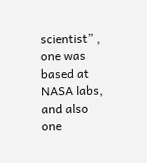scientist” ,
one was based at NASA labs, and also one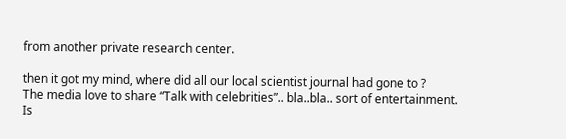from another private research center.

then it got my mind, where did all our local scientist journal had gone to ?
The media love to share “Talk with celebrities”.. bla..bla.. sort of entertainment.
Is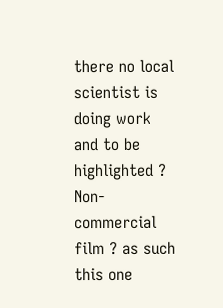there no local scientist is doing work and to be highlighted ?
Non-commercial film ? as such this one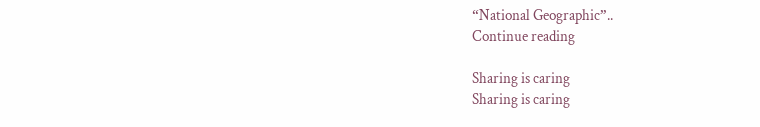“National Geographic”..
Continue reading

Sharing is caring
Sharing is caring